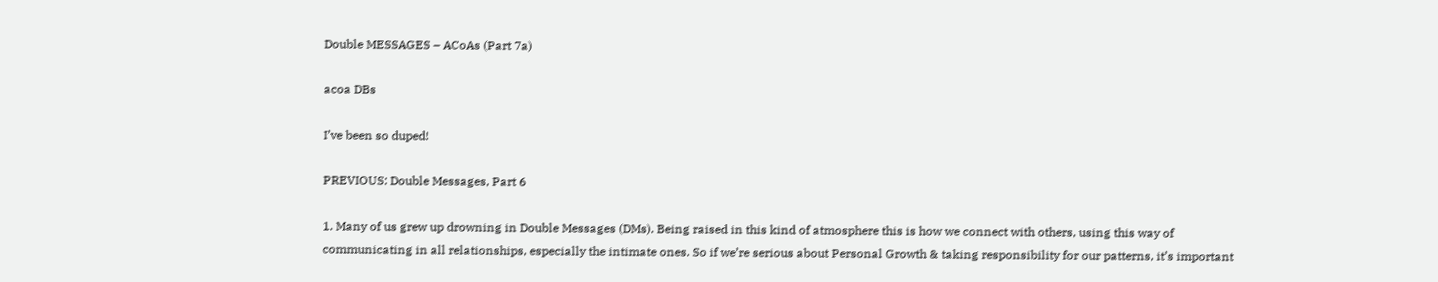Double MESSAGES – ACoAs (Part 7a)

acoa DBs

I’ve been so duped!

PREVIOUS: Double Messages, Part 6

1. Many of us grew up drowning in Double Messages (DMs). Being raised in this kind of atmosphere this is how we connect with others, using this way of communicating in all relationships, especially the intimate ones. So if we’re serious about Personal Growth & taking responsibility for our patterns, it’s important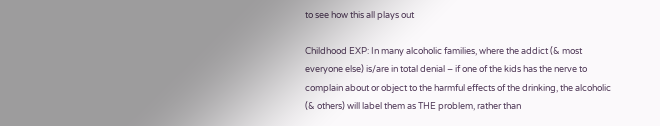to see how this all plays out

Childhood EXP: In many alcoholic families, where the addict (& most everyone else) is/are in total denial – if one of the kids has the nerve to complain about or object to the harmful effects of the drinking, the alcoholic (& others) will label them as THE problem, rather than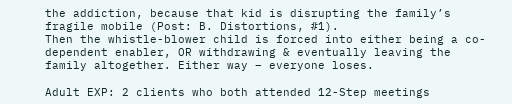the addiction, because that kid is disrupting the family’s fragile mobile (Post: B. Distortions, #1).
Then the whistle-blower child is forced into either being a co-dependent enabler, OR withdrawing & eventually leaving the family altogether. Either way – everyone loses.

Adult EXP: 2 clients who both attended 12-Step meetings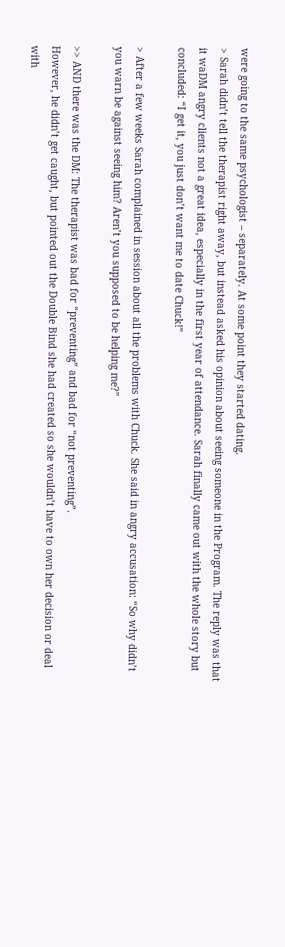were going to the same psychologist – separately. At some point they started dating.
> Sarah didn’t tell the therapist right away, but instead asked his opinion about seeing someone in the Program. The reply was that it waDM angry clients not a great idea, especially in the first year of attendance. Sarah finally came out with the whole story but concluded: “I get it, you just don’t want me to date Chuck!”

> After a few weeks Sarah complained in session about all the problems with Chuck. She said in angry accusation: “So why didn’t you warn be against seeing him? Aren’t you supposed to be helping me?”

>> AND there was the DM: The therapist was bad for “preventing” and bad for “not preventing”.
However, he didn’t get caught, but pointed out the Double Bind she had created so she wouldn’t have to own her decision or deal with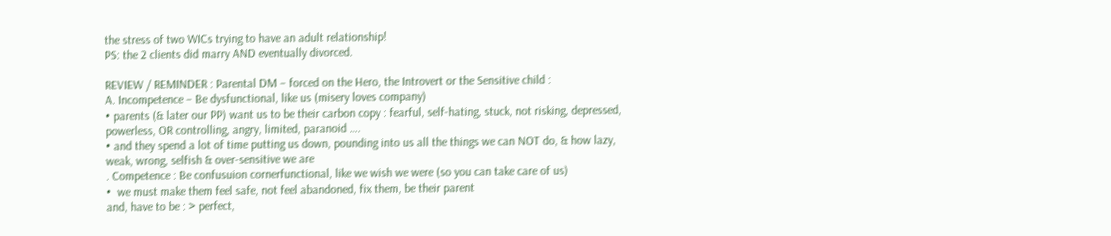the stress of two WICs trying to have an adult relationship!
PS: the 2 clients did marry AND eventually divorced.

REVIEW / REMINDER : Parental DM – forced on the Hero, the Introvert or the Sensitive child :
A. Incompetence – Be dysfunctional, like us (misery loves company)
• parents (& later our PP) want us to be their carbon copy : fearful, self-hating, stuck, not risking, depressed, powerless, OR controlling, angry, limited, paranoid ….
• and they spend a lot of time putting us down, pounding into us all the things we can NOT do, & how lazy, weak, wrong, selfish & over-sensitive we are
. Competence : Be confusuion cornerfunctional, like we wish we were (so you can take care of us)
•  we must make them feel safe, not feel abandoned, fix them, be their parent
and, have to be : > perfect,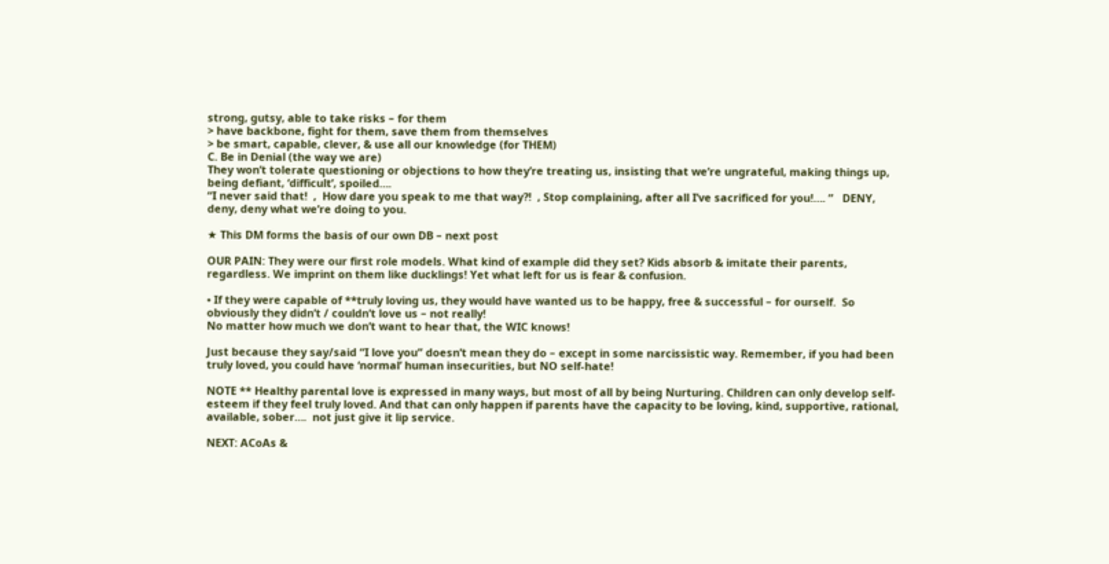strong, gutsy, able to take risks – for them
> have backbone, fight for them, save them from themselves
> be smart, capable, clever, & use all our knowledge (for THEM)
C. Be in Denial (the way we are)
They won’t tolerate questioning or objections to how they’re treating us, insisting that we’re ungrateful, making things up, being defiant, ‘difficult’, spoiled….
“I never said that!  ,  How dare you speak to me that way?!  , Stop complaining, after all I’ve sacrificed for you!…. ”   DENY, deny, deny what we’re doing to you.

★ This DM forms the basis of our own DB – next post

OUR PAIN: They were our first role models. What kind of example did they set? Kids absorb & imitate their parents, regardless. We imprint on them like ducklings! Yet what left for us is fear & confusion.

• If they were capable of **truly loving us, they would have wanted us to be happy, free & successful – for ourself.  So obviously they didn’t / couldn’t love us – not really!
No matter how much we don’t want to hear that, the WIC knows!

Just because they say/said “I love you” doesn’t mean they do – except in some narcissistic way. Remember, if you had been truly loved, you could have ‘normal’ human insecurities, but NO self-hate!

NOTE ** Healthy parental love is expressed in many ways, but most of all by being Nurturing. Children can only develop self-esteem if they feel truly loved. And that can only happen if parents have the capacity to be loving, kind, supportive, rational, available, sober….  not just give it lip service.

NEXT: ACoAs &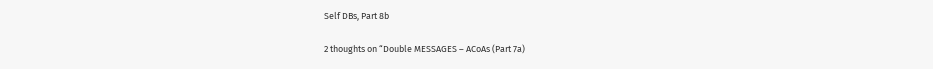Self DBs, Part 8b

2 thoughts on “Double MESSAGES – ACoAs (Part 7a)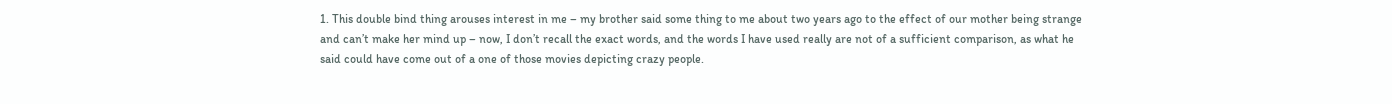1. This double bind thing arouses interest in me – my brother said some thing to me about two years ago to the effect of our mother being strange and can’t make her mind up – now, I don’t recall the exact words, and the words I have used really are not of a sufficient comparison, as what he said could have come out of a one of those movies depicting crazy people.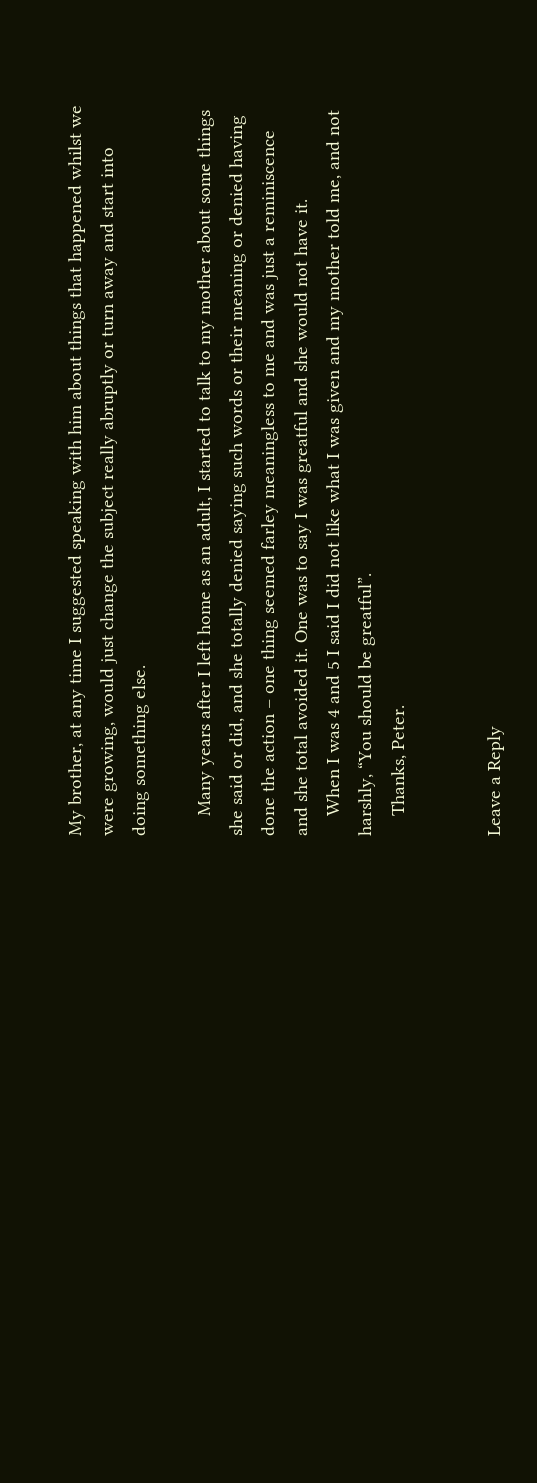My brother, at any time I suggested speaking with him about things that happened whilst we were growing, would just change the subject really abruptly or turn away and start into doing something else.

    Many years after I left home as an adult, I started to talk to my mother about some things she said or did, and she totally denied saying such words or their meaning or denied having done the action – one thing seemed farley meaningless to me and was just a reminiscence and she total avoided it. One was to say I was greatful and she would not have it.
    When I was 4 and 5 I said I did not like what I was given and my mother told me, and not harshly, “You should be greatful”.
    Thanks, Peter.


Leave a Reply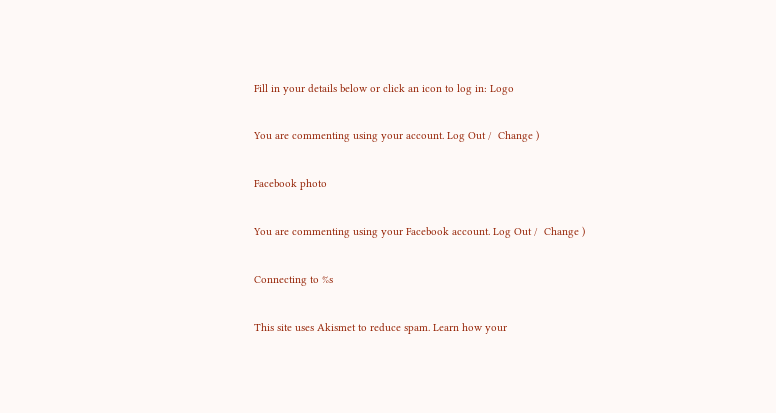Fill in your details below or click an icon to log in: Logo

You are commenting using your account. Log Out /  Change )

Facebook photo

You are commenting using your Facebook account. Log Out /  Change )

Connecting to %s

This site uses Akismet to reduce spam. Learn how your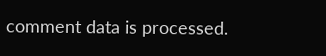comment data is processed.